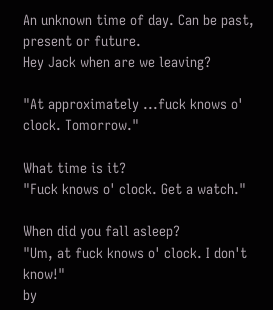An unknown time of day. Can be past, present or future.
Hey Jack when are we leaving?

"At approximately ...fuck knows o' clock. Tomorrow."

What time is it?
"Fuck knows o' clock. Get a watch."

When did you fall asleep?
"Um, at fuck knows o' clock. I don't know!"
by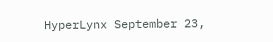HyperLynx September 23,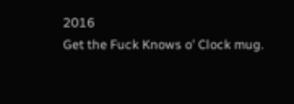2016
Get the Fuck Knows o' Clock mug.